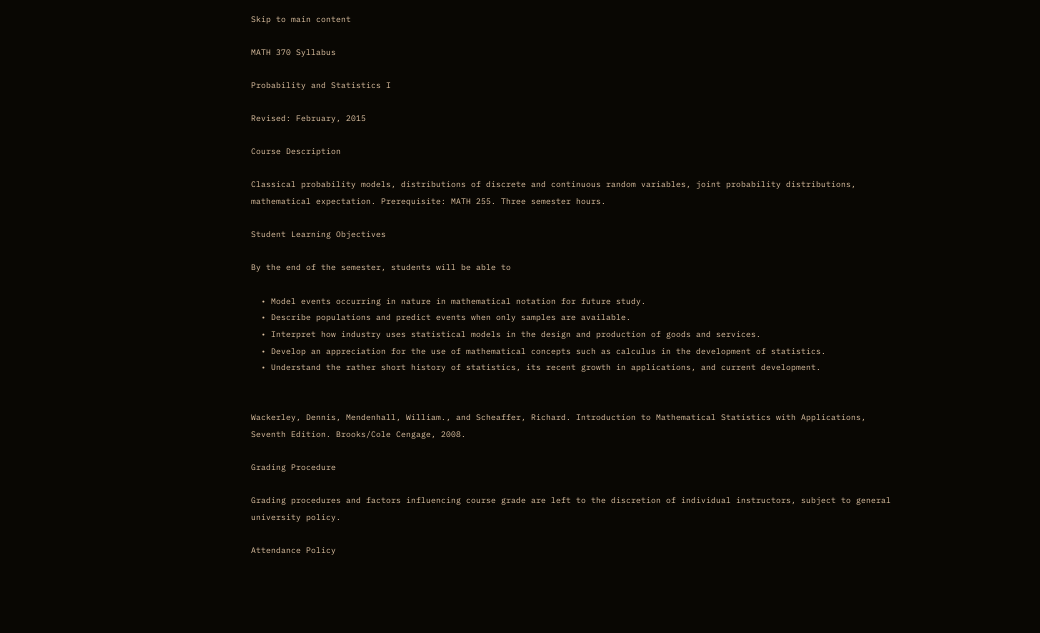Skip to main content

MATH 370 Syllabus

Probability and Statistics I

Revised: February, 2015

Course Description

Classical probability models, distributions of discrete and continuous random variables, joint probability distributions, mathematical expectation. Prerequisite: MATH 255. Three semester hours.

Student Learning Objectives

By the end of the semester, students will be able to

  • Model events occurring in nature in mathematical notation for future study.
  • Describe populations and predict events when only samples are available.
  • Interpret how industry uses statistical models in the design and production of goods and services.
  • Develop an appreciation for the use of mathematical concepts such as calculus in the development of statistics.
  • Understand the rather short history of statistics, its recent growth in applications, and current development.


Wackerley, Dennis, Mendenhall, William., and Scheaffer, Richard. Introduction to Mathematical Statistics with Applications, Seventh Edition. Brooks/Cole Cengage, 2008.

Grading Procedure

Grading procedures and factors influencing course grade are left to the discretion of individual instructors, subject to general university policy.

Attendance Policy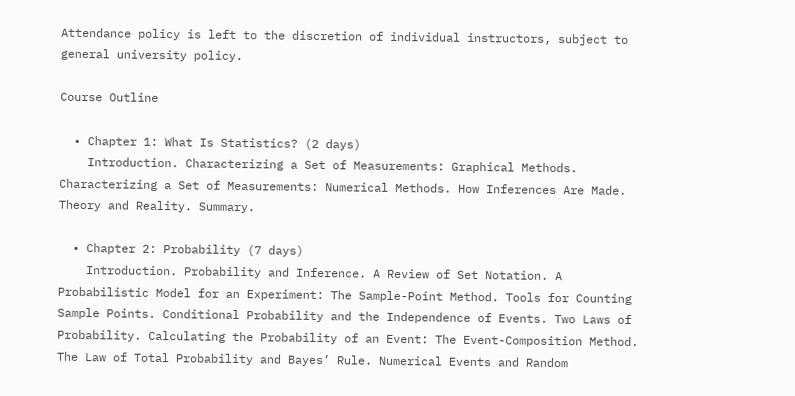Attendance policy is left to the discretion of individual instructors, subject to general university policy.

Course Outline

  • Chapter 1: What Is Statistics? (2 days)
    Introduction. Characterizing a Set of Measurements: Graphical Methods. Characterizing a Set of Measurements: Numerical Methods. How Inferences Are Made. Theory and Reality. Summary.

  • Chapter 2: Probability (7 days)
    Introduction. Probability and Inference. A Review of Set Notation. A Probabilistic Model for an Experiment: The Sample-Point Method. Tools for Counting Sample Points. Conditional Probability and the Independence of Events. Two Laws of Probability. Calculating the Probability of an Event: The Event-Composition Method. The Law of Total Probability and Bayes’ Rule. Numerical Events and Random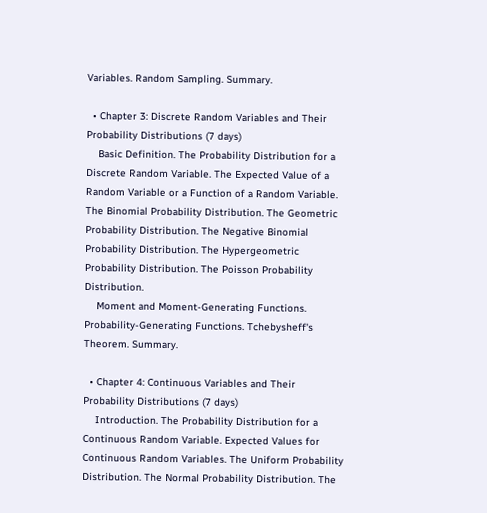Variables. Random Sampling. Summary.

  • Chapter 3: Discrete Random Variables and Their Probability Distributions (7 days)
    Basic Definition. The Probability Distribution for a Discrete Random Variable. The Expected Value of a Random Variable or a Function of a Random Variable. The Binomial Probability Distribution. The Geometric Probability Distribution. The Negative Binomial Probability Distribution. The Hypergeometric Probability Distribution. The Poisson Probability Distribution.
    Moment and Moment-Generating Functions. Probability-Generating Functions. Tchebysheff's Theorem. Summary.

  • Chapter 4: Continuous Variables and Their Probability Distributions (7 days)
    Introduction. The Probability Distribution for a Continuous Random Variable. Expected Values for Continuous Random Variables. The Uniform Probability Distribution. The Normal Probability Distribution. The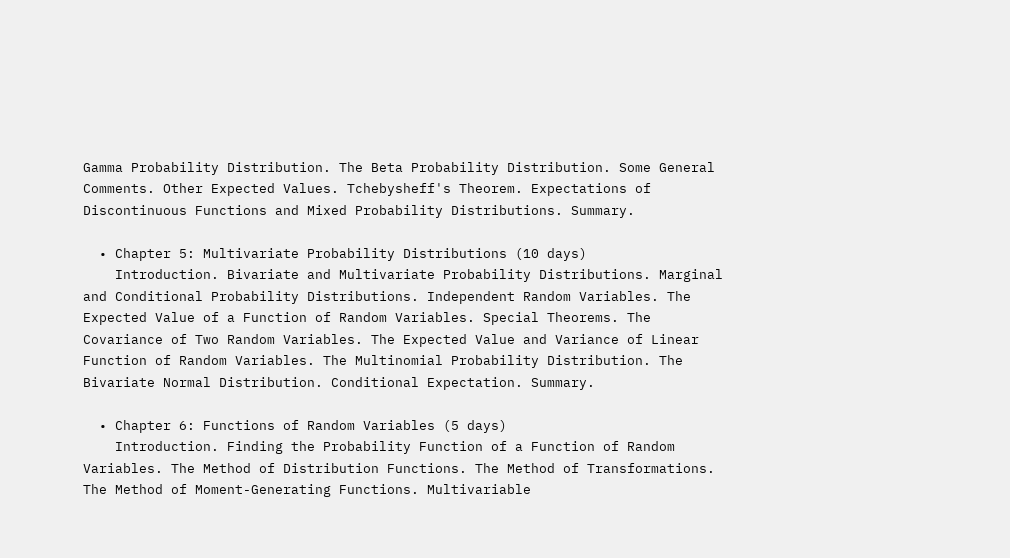Gamma Probability Distribution. The Beta Probability Distribution. Some General Comments. Other Expected Values. Tchebysheff's Theorem. Expectations of Discontinuous Functions and Mixed Probability Distributions. Summary.

  • Chapter 5: Multivariate Probability Distributions (10 days)
    Introduction. Bivariate and Multivariate Probability Distributions. Marginal and Conditional Probability Distributions. Independent Random Variables. The Expected Value of a Function of Random Variables. Special Theorems. The Covariance of Two Random Variables. The Expected Value and Variance of Linear Function of Random Variables. The Multinomial Probability Distribution. The Bivariate Normal Distribution. Conditional Expectation. Summary.

  • Chapter 6: Functions of Random Variables (5 days)
    Introduction. Finding the Probability Function of a Function of Random Variables. The Method of Distribution Functions. The Method of Transformations. The Method of Moment-Generating Functions. Multivariable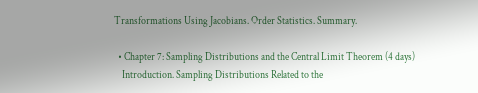Transformations Using Jacobians. Order Statistics. Summary.

  • Chapter 7: Sampling Distributions and the Central Limit Theorem (4 days)
    Introduction. Sampling Distributions Related to the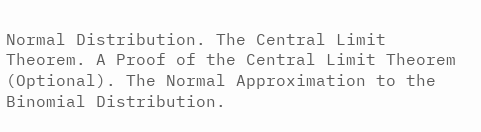Normal Distribution. The Central Limit Theorem. A Proof of the Central Limit Theorem (Optional). The Normal Approximation to the Binomial Distribution.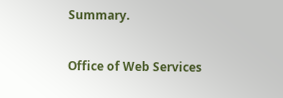Summary.

Office of Web Services